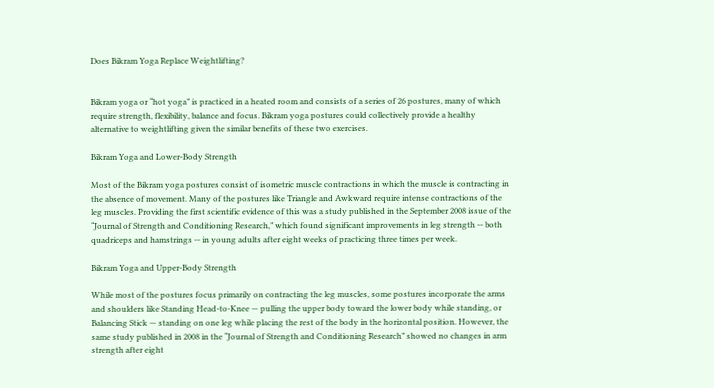Does Bikram Yoga Replace Weightlifting?


Bikram yoga or “hot yoga” is practiced in a heated room and consists of a series of 26 postures, many of which require strength, flexibility, balance and focus. Bikram yoga postures could collectively provide a healthy alternative to weightlifting given the similar benefits of these two exercises.

Bikram Yoga and Lower-Body Strength

Most of the Bikram yoga postures consist of isometric muscle contractions in which the muscle is contracting in the absence of movement. Many of the postures like Triangle and Awkward require intense contractions of the leg muscles. Providing the first scientific evidence of this was a study published in the September 2008 issue of the “Journal of Strength and Conditioning Research,” which found significant improvements in leg strength -- both quadriceps and hamstrings -- in young adults after eight weeks of practicing three times per week.

Bikram Yoga and Upper-Body Strength

While most of the postures focus primarily on contracting the leg muscles, some postures incorporate the arms and shoulders like Standing Head-to-Knee — pulling the upper body toward the lower body while standing, or Balancing Stick — standing on one leg while placing the rest of the body in the horizontal position. However, the same study published in 2008 in the “Journal of Strength and Conditioning Research” showed no changes in arm strength after eight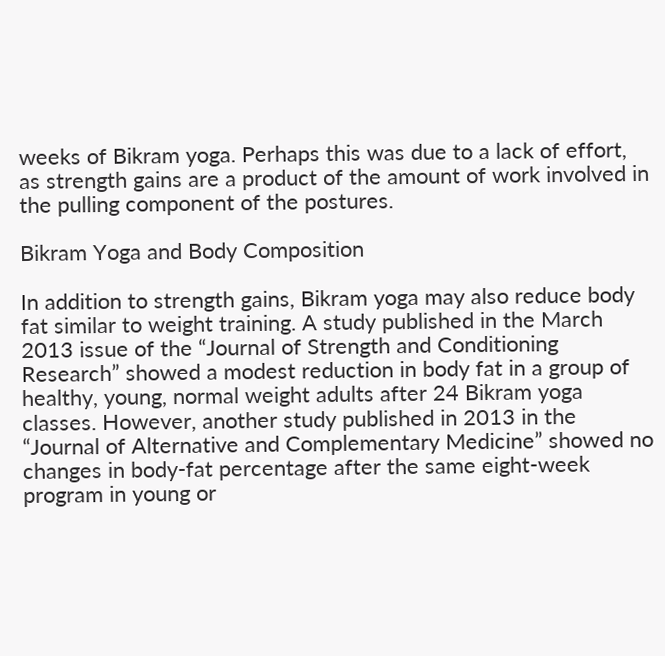weeks of Bikram yoga. Perhaps this was due to a lack of effort, as strength gains are a product of the amount of work involved in the pulling component of the postures.

Bikram Yoga and Body Composition

In addition to strength gains, Bikram yoga may also reduce body fat similar to weight training. A study published in the March 2013 issue of the “Journal of Strength and Conditioning Research” showed a modest reduction in body fat in a group of healthy, young, normal weight adults after 24 Bikram yoga classes. However, another study published in 2013 in the “Journal of Alternative and Complementary Medicine” showed no changes in body-fat percentage after the same eight-week program in young or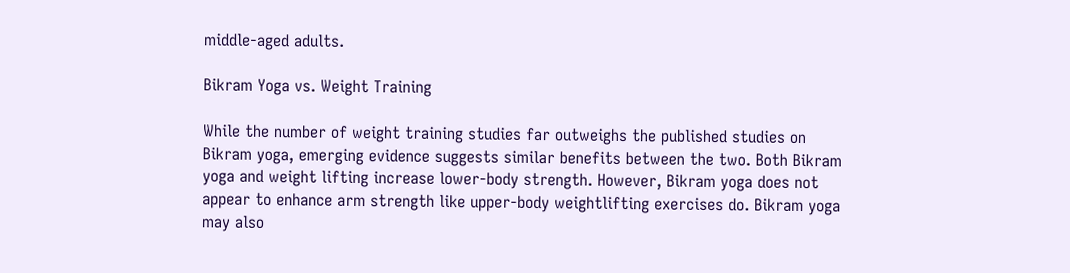middle-aged adults.

Bikram Yoga vs. Weight Training

While the number of weight training studies far outweighs the published studies on Bikram yoga, emerging evidence suggests similar benefits between the two. Both Bikram yoga and weight lifting increase lower-body strength. However, Bikram yoga does not appear to enhance arm strength like upper-body weightlifting exercises do. Bikram yoga may also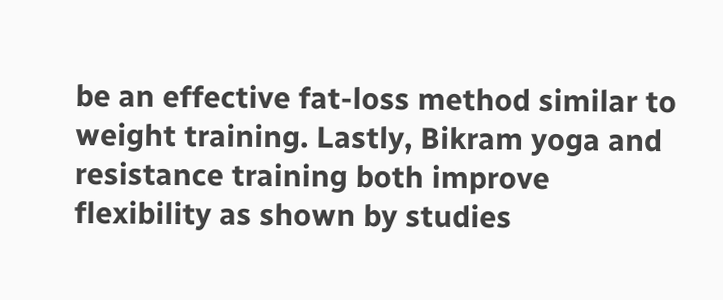be an effective fat-loss method similar to weight training. Lastly, Bikram yoga and resistance training both improve flexibility as shown by studies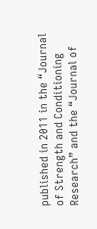published in 2011 in the “Journal of Strength and Conditioning Research” and the “Journal of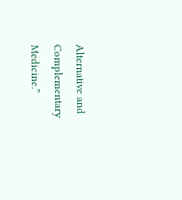Alternative and Complementary Medicine.”